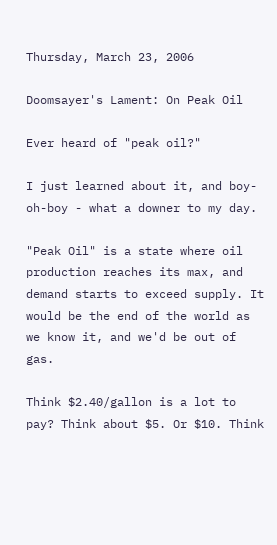Thursday, March 23, 2006

Doomsayer's Lament: On Peak Oil

Ever heard of "peak oil?"

I just learned about it, and boy-oh-boy - what a downer to my day.

"Peak Oil" is a state where oil production reaches its max, and demand starts to exceed supply. It would be the end of the world as we know it, and we'd be out of gas.

Think $2.40/gallon is a lot to pay? Think about $5. Or $10. Think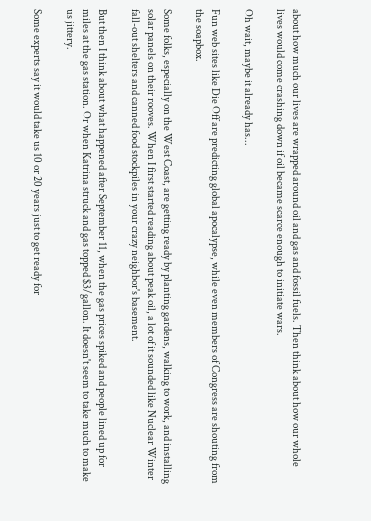about how much our lives are wrapped around oil and gas and fossil fuels. Then think about how our whole lives would come crashing down if oil became scarce enough to initiate wars.

Oh wait, maybe it already has...

Fun web sites like Die Off are predicting global apocalypse, while even members of Congress are shouting from the soapbox.

Some folks, especially on the West Coast, are getting ready by planting gardens, walking to work, and installing solar panels on their rooves. When I first started reading about peak oil, a lot of it sounded like Nuclear Winter fall-out shelters and canned food stockpiles in your crazy neighbor's basement.

But then I think about what happened after September 11, when the gas prices spiked and people lined up for miles at the gas station. Or when Katrina struck and gas topped $3/gallon. It doesn't seem to take much to make us jittery.

Some experts say it would take us 10 or 20 years just to get ready for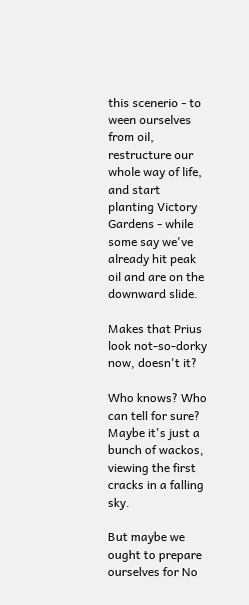this scenerio - to ween ourselves from oil, restructure our whole way of life, and start planting Victory Gardens - while some say we've already hit peak oil and are on the downward slide.

Makes that Prius look not-so-dorky now, doesn't it?

Who knows? Who can tell for sure? Maybe it's just a bunch of wackos, viewing the first cracks in a falling sky.

But maybe we ought to prepare ourselves for No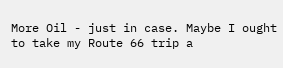More Oil - just in case. Maybe I ought to take my Route 66 trip a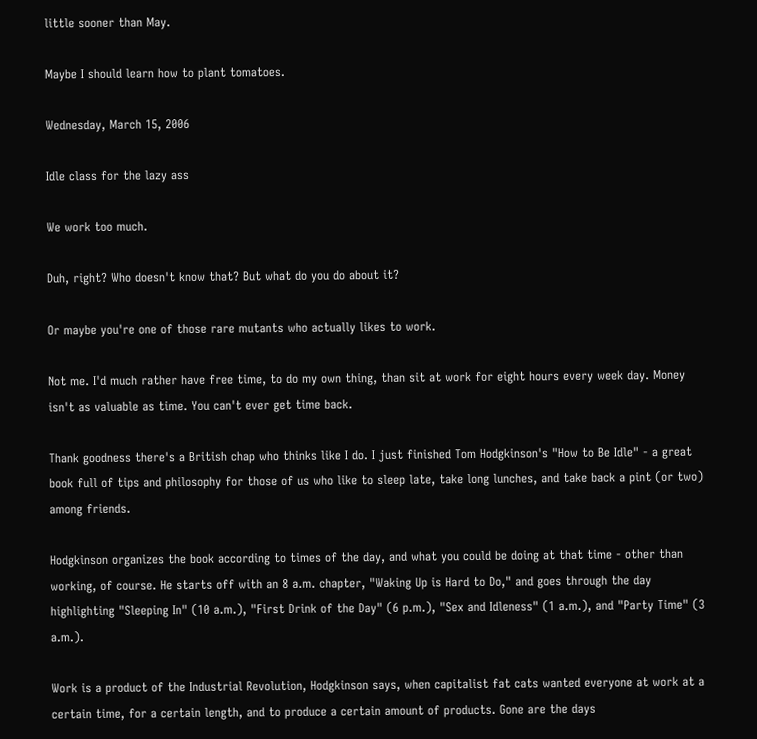little sooner than May.

Maybe I should learn how to plant tomatoes.

Wednesday, March 15, 2006

Idle class for the lazy ass

We work too much.

Duh, right? Who doesn't know that? But what do you do about it?

Or maybe you're one of those rare mutants who actually likes to work.

Not me. I'd much rather have free time, to do my own thing, than sit at work for eight hours every week day. Money isn't as valuable as time. You can't ever get time back.

Thank goodness there's a British chap who thinks like I do. I just finished Tom Hodgkinson's "How to Be Idle" - a great book full of tips and philosophy for those of us who like to sleep late, take long lunches, and take back a pint (or two) among friends.

Hodgkinson organizes the book according to times of the day, and what you could be doing at that time - other than working, of course. He starts off with an 8 a.m. chapter, "Waking Up is Hard to Do," and goes through the day highlighting "Sleeping In" (10 a.m.), "First Drink of the Day" (6 p.m.), "Sex and Idleness" (1 a.m.), and "Party Time" (3 a.m.).

Work is a product of the Industrial Revolution, Hodgkinson says, when capitalist fat cats wanted everyone at work at a certain time, for a certain length, and to produce a certain amount of products. Gone are the days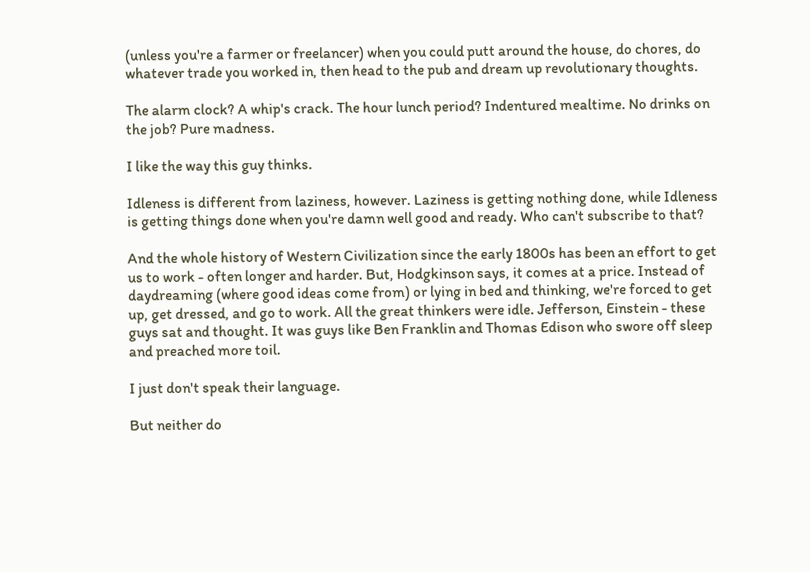(unless you're a farmer or freelancer) when you could putt around the house, do chores, do whatever trade you worked in, then head to the pub and dream up revolutionary thoughts.

The alarm clock? A whip's crack. The hour lunch period? Indentured mealtime. No drinks on the job? Pure madness.

I like the way this guy thinks.

Idleness is different from laziness, however. Laziness is getting nothing done, while Idleness is getting things done when you're damn well good and ready. Who can't subscribe to that?

And the whole history of Western Civilization since the early 1800s has been an effort to get us to work - often longer and harder. But, Hodgkinson says, it comes at a price. Instead of daydreaming (where good ideas come from) or lying in bed and thinking, we're forced to get up, get dressed, and go to work. All the great thinkers were idle. Jefferson, Einstein - these guys sat and thought. It was guys like Ben Franklin and Thomas Edison who swore off sleep and preached more toil.

I just don't speak their language.

But neither do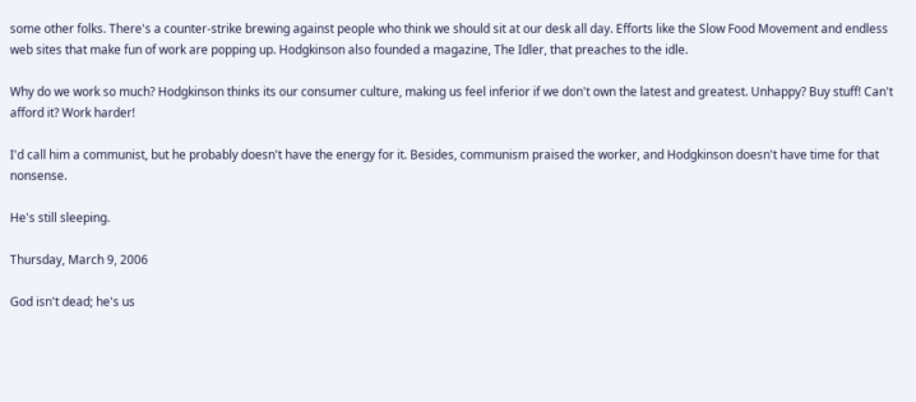some other folks. There's a counter-strike brewing against people who think we should sit at our desk all day. Efforts like the Slow Food Movement and endless web sites that make fun of work are popping up. Hodgkinson also founded a magazine, The Idler, that preaches to the idle.

Why do we work so much? Hodgkinson thinks its our consumer culture, making us feel inferior if we don't own the latest and greatest. Unhappy? Buy stuff! Can't afford it? Work harder!

I'd call him a communist, but he probably doesn't have the energy for it. Besides, communism praised the worker, and Hodgkinson doesn't have time for that nonsense.

He's still sleeping.

Thursday, March 9, 2006

God isn't dead; he's us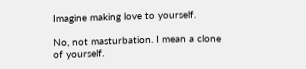Imagine making love to yourself.

No, not masturbation. I mean a clone of yourself.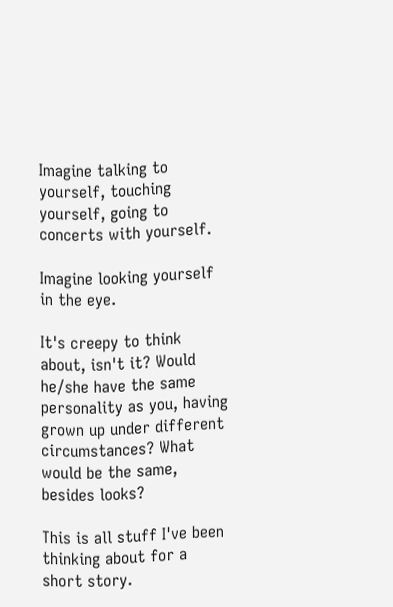Imagine talking to yourself, touching yourself, going to concerts with yourself.

Imagine looking yourself in the eye.

It's creepy to think about, isn't it? Would he/she have the same personality as you, having grown up under different circumstances? What would be the same, besides looks?

This is all stuff I've been thinking about for a short story.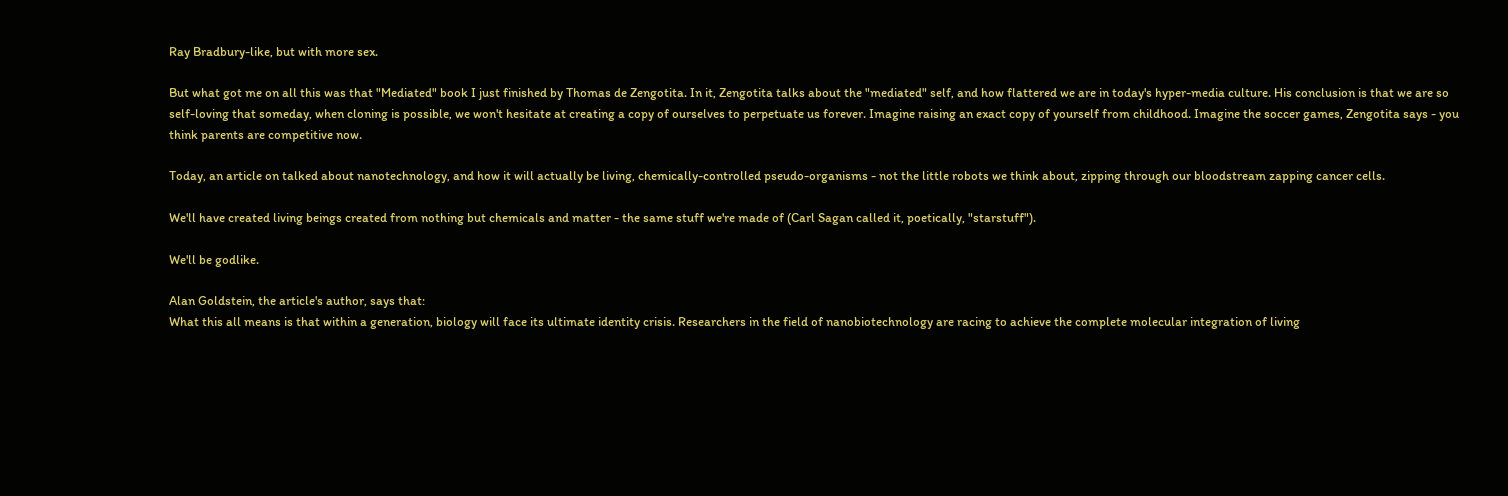Ray Bradbury-like, but with more sex.

But what got me on all this was that "Mediated" book I just finished by Thomas de Zengotita. In it, Zengotita talks about the "mediated" self, and how flattered we are in today's hyper-media culture. His conclusion is that we are so self-loving that someday, when cloning is possible, we won't hesitate at creating a copy of ourselves to perpetuate us forever. Imagine raising an exact copy of yourself from childhood. Imagine the soccer games, Zengotita says - you think parents are competitive now.

Today, an article on talked about nanotechnology, and how it will actually be living, chemically-controlled pseudo-organisms - not the little robots we think about, zipping through our bloodstream zapping cancer cells.

We'll have created living beings created from nothing but chemicals and matter - the same stuff we're made of (Carl Sagan called it, poetically, "starstuff").

We'll be godlike.

Alan Goldstein, the article's author, says that:
What this all means is that within a generation, biology will face its ultimate identity crisis. Researchers in the field of nanobiotechnology are racing to achieve the complete molecular integration of living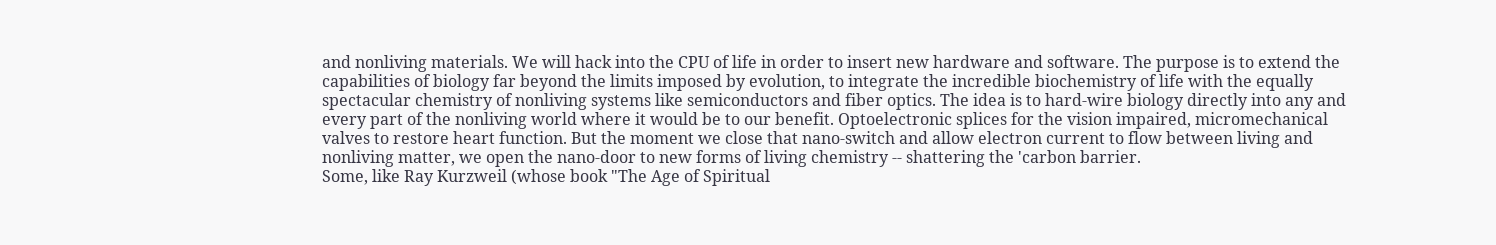and nonliving materials. We will hack into the CPU of life in order to insert new hardware and software. The purpose is to extend the capabilities of biology far beyond the limits imposed by evolution, to integrate the incredible biochemistry of life with the equally spectacular chemistry of nonliving systems like semiconductors and fiber optics. The idea is to hard-wire biology directly into any and every part of the nonliving world where it would be to our benefit. Optoelectronic splices for the vision impaired, micromechanical valves to restore heart function. But the moment we close that nano-switch and allow electron current to flow between living and nonliving matter, we open the nano-door to new forms of living chemistry -- shattering the 'carbon barrier.
Some, like Ray Kurzweil (whose book "The Age of Spiritual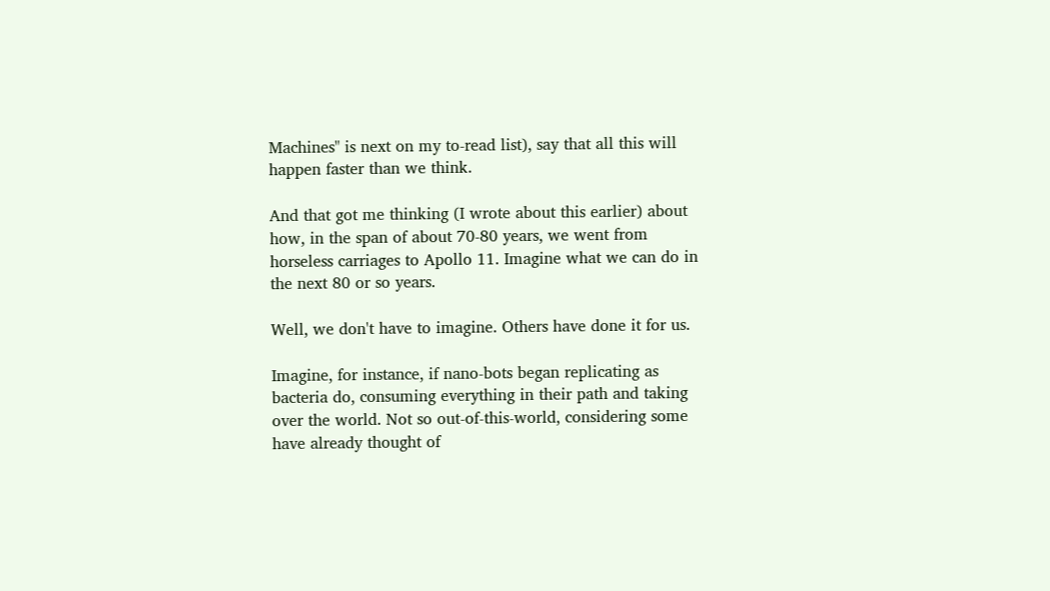Machines" is next on my to-read list), say that all this will happen faster than we think.

And that got me thinking (I wrote about this earlier) about how, in the span of about 70-80 years, we went from horseless carriages to Apollo 11. Imagine what we can do in the next 80 or so years.

Well, we don't have to imagine. Others have done it for us.

Imagine, for instance, if nano-bots began replicating as bacteria do, consuming everything in their path and taking over the world. Not so out-of-this-world, considering some have already thought of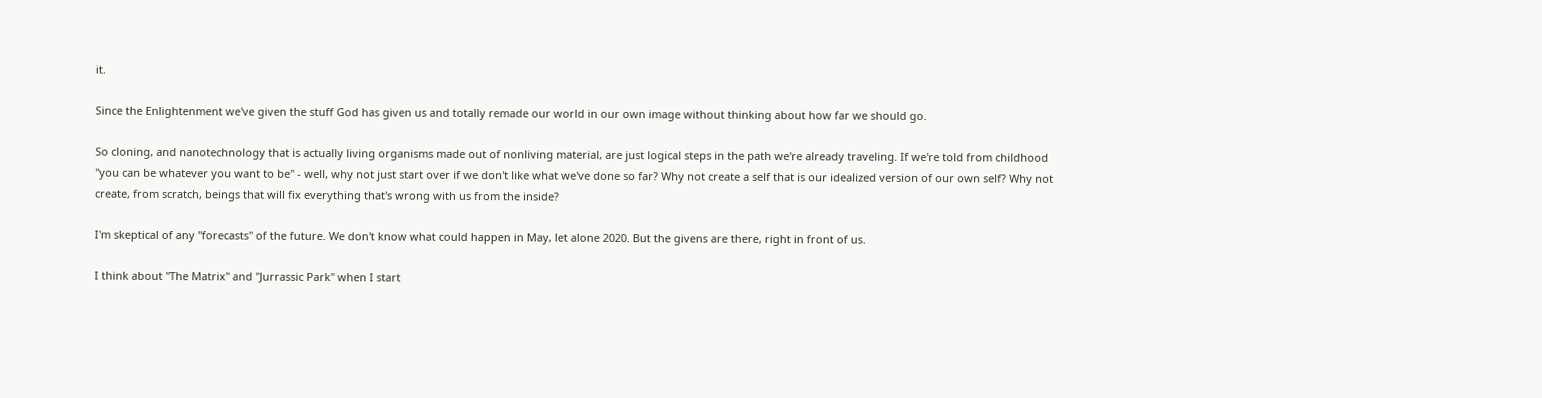it.

Since the Enlightenment we've given the stuff God has given us and totally remade our world in our own image without thinking about how far we should go.

So cloning, and nanotechnology that is actually living organisms made out of nonliving material, are just logical steps in the path we're already traveling. If we're told from childhood "you can be whatever you want to be" - well, why not just start over if we don't like what we've done so far? Why not create a self that is our idealized version of our own self? Why not create, from scratch, beings that will fix everything that's wrong with us from the inside?

I'm skeptical of any "forecasts" of the future. We don't know what could happen in May, let alone 2020. But the givens are there, right in front of us.

I think about "The Matrix" and "Jurrassic Park" when I start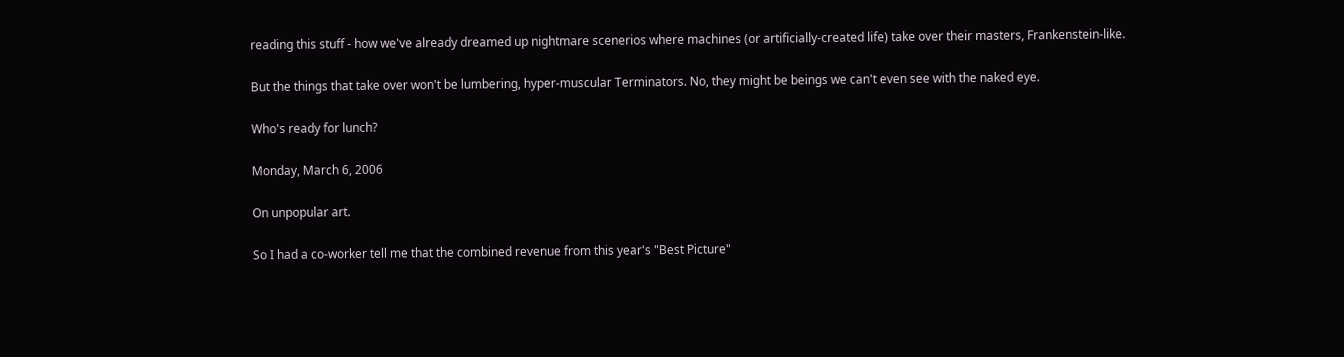reading this stuff - how we've already dreamed up nightmare scenerios where machines (or artificially-created life) take over their masters, Frankenstein-like.

But the things that take over won't be lumbering, hyper-muscular Terminators. No, they might be beings we can't even see with the naked eye.

Who's ready for lunch?

Monday, March 6, 2006

On unpopular art.

So I had a co-worker tell me that the combined revenue from this year's "Best Picture"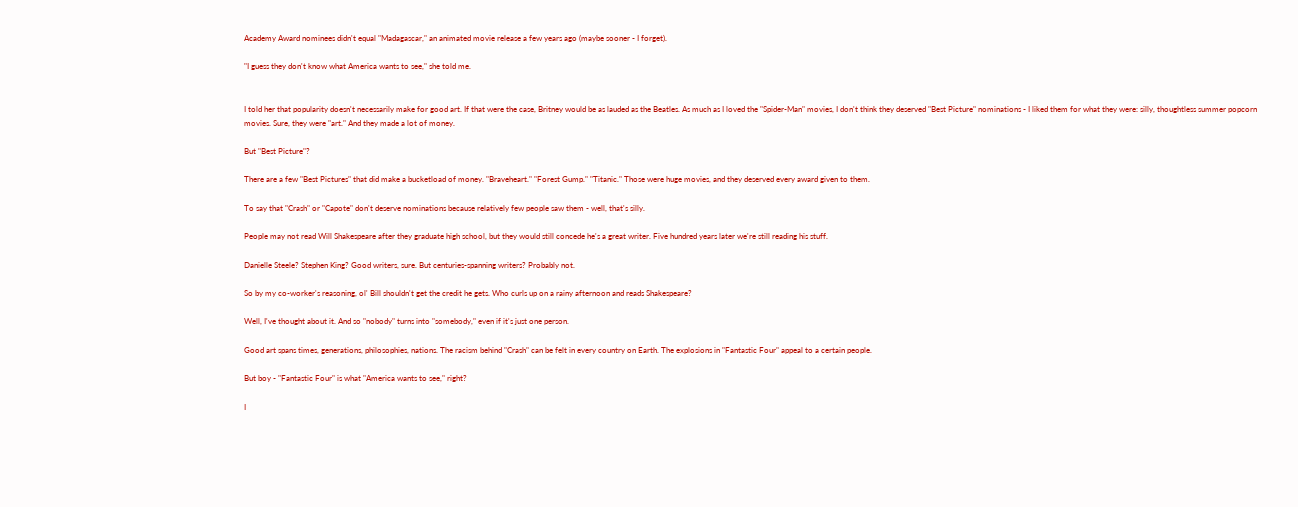Academy Award nominees didn't equal "Madagascar," an animated movie release a few years ago (maybe sooner - I forget).

"I guess they don't know what America wants to see," she told me.


I told her that popularity doesn't necessarily make for good art. If that were the case, Britney would be as lauded as the Beatles. As much as I loved the "Spider-Man" movies, I don't think they deserved "Best Picture" nominations - I liked them for what they were: silly, thoughtless summer popcorn movies. Sure, they were "art." And they made a lot of money.

But "Best Picture"?

There are a few "Best Pictures" that did make a bucketload of money. "Braveheart." "Forest Gump." "Titanic." Those were huge movies, and they deserved every award given to them.

To say that "Crash" or "Capote" don't deserve nominations because relatively few people saw them - well, that's silly.

People may not read Will Shakespeare after they graduate high school, but they would still concede he's a great writer. Five hundred years later we're still reading his stuff.

Danielle Steele? Stephen King? Good writers, sure. But centuries-spanning writers? Probably not.

So by my co-worker's reasoning, ol' Bill shouldn't get the credit he gets. Who curls up on a rainy afternoon and reads Shakespeare?

Well, I've thought about it. And so "nobody" turns into "somebody," even if it's just one person.

Good art spans times, generations, philosophies, nations. The racism behind "Crash" can be felt in every country on Earth. The explosions in "Fantastic Four" appeal to a certain people.

But boy - "Fantastic Four" is what "America wants to see," right?

I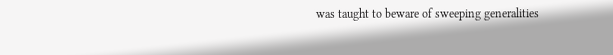was taught to beware of sweeping generalities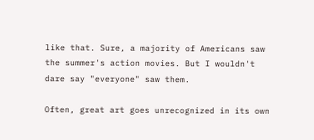like that. Sure, a majority of Americans saw the summer's action movies. But I wouldn't dare say "everyone" saw them.

Often, great art goes unrecognized in its own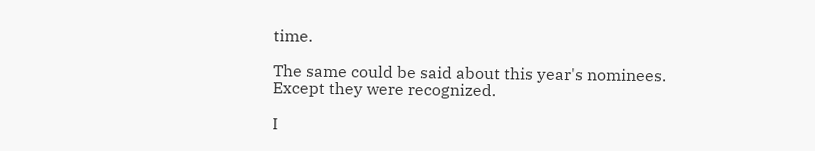time.

The same could be said about this year's nominees. Except they were recognized.

I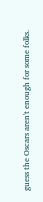guess the Oscars aren't enough for some folks.